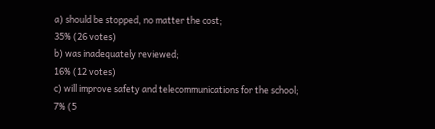a) should be stopped, no matter the cost;
35% (26 votes)
b) was inadequately reviewed;
16% (12 votes)
c) will improve safety and telecommunications for the school;
7% (5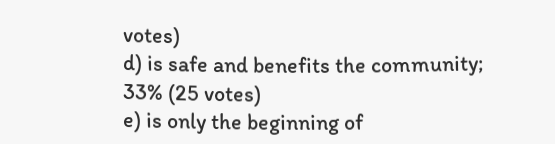votes)
d) is safe and benefits the community;
33% (25 votes)
e) is only the beginning of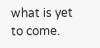what is yet to come.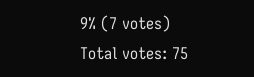9% (7 votes)
Total votes: 75